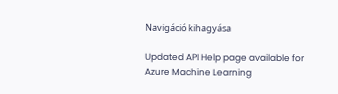Navigáció kihagyása

Updated API Help page available for Azure Machine Learning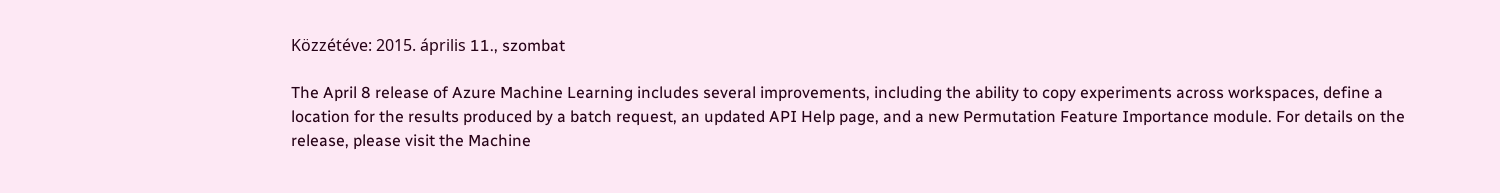Közzétéve: 2015. április 11., szombat

The April 8 release of Azure Machine Learning includes several improvements, including the ability to copy experiments across workspaces, define a location for the results produced by a batch request, an updated API Help page, and a new Permutation Feature Importance module. For details on the release, please visit the Machine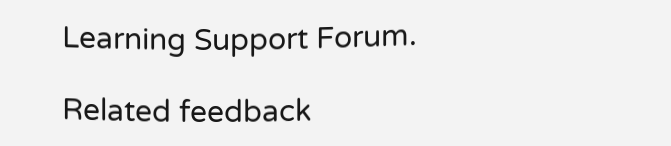Learning Support Forum.

Related feedback